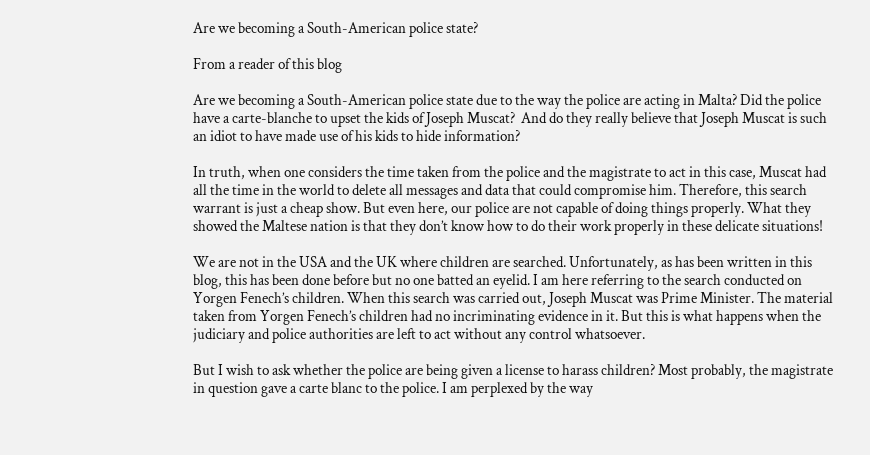Are we becoming a South-American police state?

From a reader of this blog

Are we becoming a South-American police state due to the way the police are acting in Malta? Did the police have a carte-blanche to upset the kids of Joseph Muscat?  And do they really believe that Joseph Muscat is such an idiot to have made use of his kids to hide information?

In truth, when one considers the time taken from the police and the magistrate to act in this case, Muscat had all the time in the world to delete all messages and data that could compromise him. Therefore, this search warrant is just a cheap show. But even here, our police are not capable of doing things properly. What they showed the Maltese nation is that they don’t know how to do their work properly in these delicate situations!

We are not in the USA and the UK where children are searched. Unfortunately, as has been written in this blog, this has been done before but no one batted an eyelid. I am here referring to the search conducted on Yorgen Fenech’s children. When this search was carried out, Joseph Muscat was Prime Minister. The material taken from Yorgen Fenech’s children had no incriminating evidence in it. But this is what happens when the judiciary and police authorities are left to act without any control whatsoever.

But I wish to ask whether the police are being given a license to harass children? Most probably, the magistrate in question gave a carte blanc to the police. I am perplexed by the way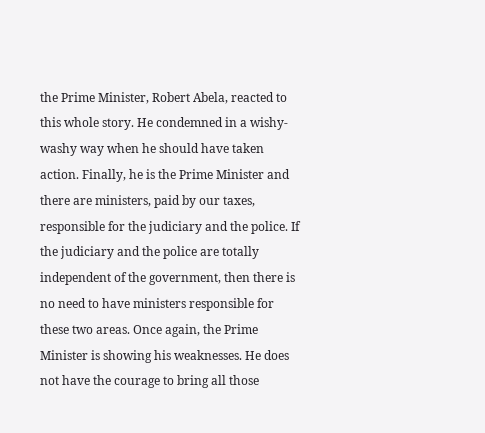the Prime Minister, Robert Abela, reacted to this whole story. He condemned in a wishy-washy way when he should have taken action. Finally, he is the Prime Minister and there are ministers, paid by our taxes, responsible for the judiciary and the police. If the judiciary and the police are totally independent of the government, then there is no need to have ministers responsible for these two areas. Once again, the Prime Minister is showing his weaknesses. He does not have the courage to bring all those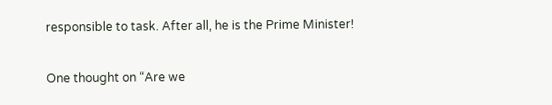responsible to task. After all, he is the Prime Minister!

One thought on “Are we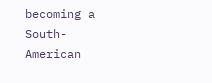becoming a South-American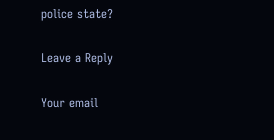police state?

Leave a Reply

Your email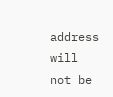address will not be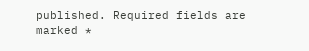published. Required fields are marked *